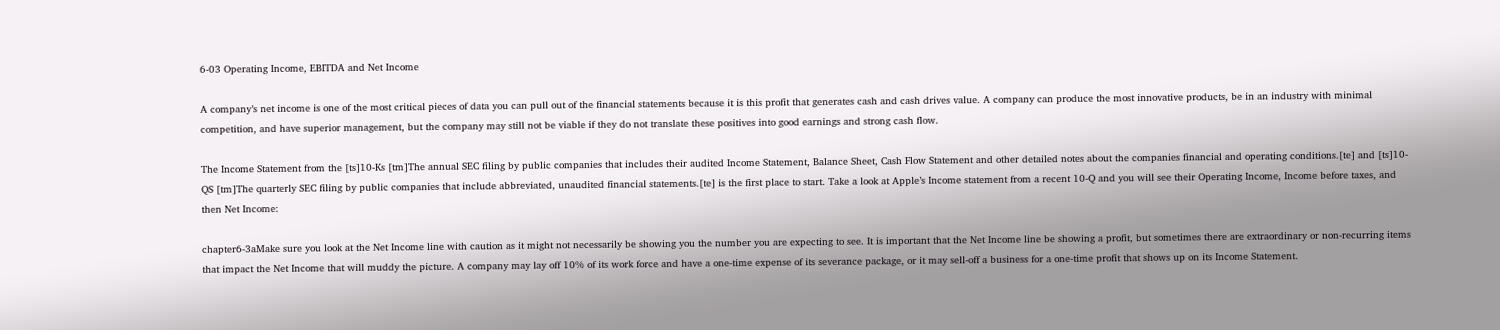6-03 Operating Income, EBITDA and Net Income

A company’s net income is one of the most critical pieces of data you can pull out of the financial statements because it is this profit that generates cash and cash drives value. A company can produce the most innovative products, be in an industry with minimal competition, and have superior management, but the company may still not be viable if they do not translate these positives into good earnings and strong cash flow.

The Income Statement from the [ts]10-Ks [tm]The annual SEC filing by public companies that includes their audited Income Statement, Balance Sheet, Cash Flow Statement and other detailed notes about the companies financial and operating conditions.[te] and [ts]10-QS [tm]The quarterly SEC filing by public companies that include abbreviated, unaudited financial statements.[te] is the first place to start. Take a look at Apple’s Income statement from a recent 10-Q and you will see their Operating Income, Income before taxes, and then Net Income:

chapter6-3aMake sure you look at the Net Income line with caution as it might not necessarily be showing you the number you are expecting to see. It is important that the Net Income line be showing a profit, but sometimes there are extraordinary or non-recurring items that impact the Net Income that will muddy the picture. A company may lay off 10% of its work force and have a one-time expense of its severance package, or it may sell-off a business for a one-time profit that shows up on its Income Statement.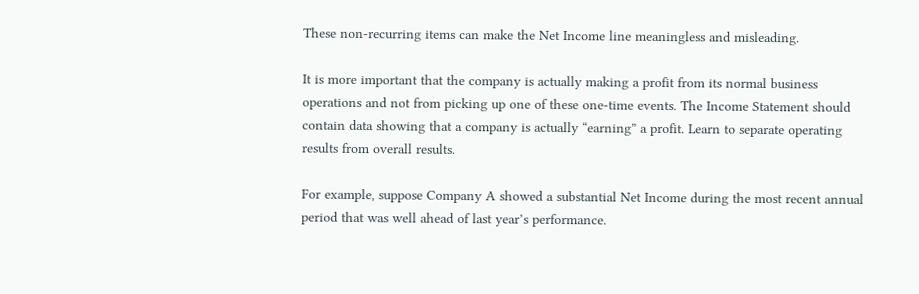These non-recurring items can make the Net Income line meaningless and misleading.

It is more important that the company is actually making a profit from its normal business operations and not from picking up one of these one-time events. The Income Statement should contain data showing that a company is actually “earning” a profit. Learn to separate operating results from overall results.

For example, suppose Company A showed a substantial Net Income during the most recent annual period that was well ahead of last year’s performance.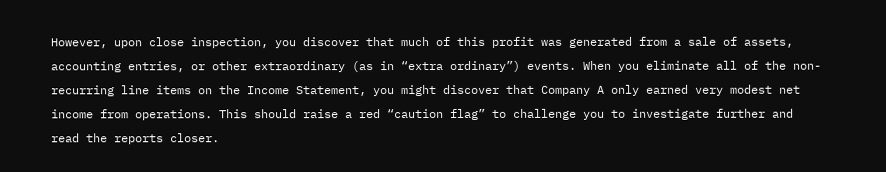However, upon close inspection, you discover that much of this profit was generated from a sale of assets, accounting entries, or other extraordinary (as in “extra ordinary”) events. When you eliminate all of the non-recurring line items on the Income Statement, you might discover that Company A only earned very modest net income from operations. This should raise a red “caution flag” to challenge you to investigate further and read the reports closer.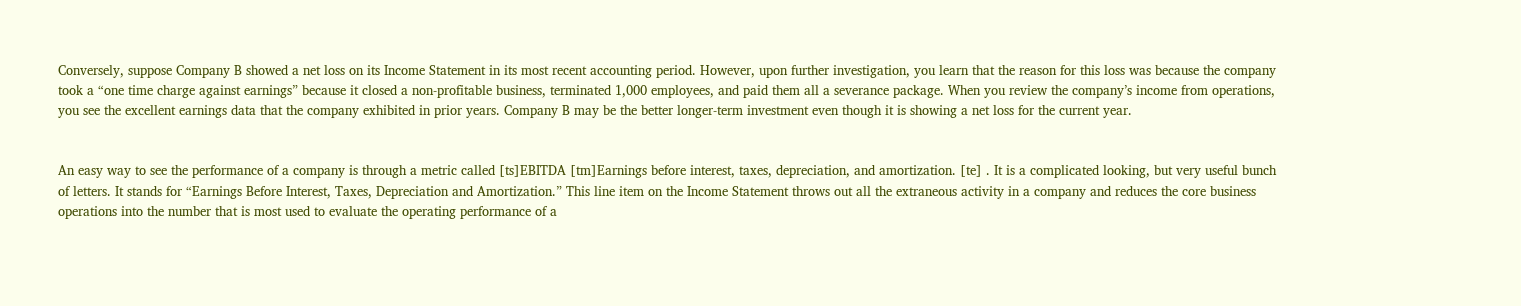Conversely, suppose Company B showed a net loss on its Income Statement in its most recent accounting period. However, upon further investigation, you learn that the reason for this loss was because the company took a “one time charge against earnings” because it closed a non-profitable business, terminated 1,000 employees, and paid them all a severance package. When you review the company’s income from operations, you see the excellent earnings data that the company exhibited in prior years. Company B may be the better longer-term investment even though it is showing a net loss for the current year.


An easy way to see the performance of a company is through a metric called [ts]EBITDA [tm]Earnings before interest, taxes, depreciation, and amortization. [te] . It is a complicated looking, but very useful bunch of letters. It stands for “Earnings Before Interest, Taxes, Depreciation and Amortization.” This line item on the Income Statement throws out all the extraneous activity in a company and reduces the core business operations into the number that is most used to evaluate the operating performance of a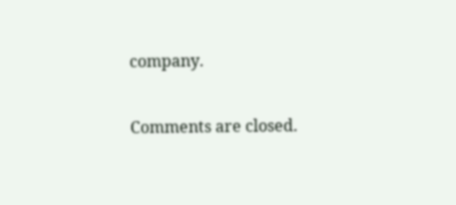company.

Comments are closed.